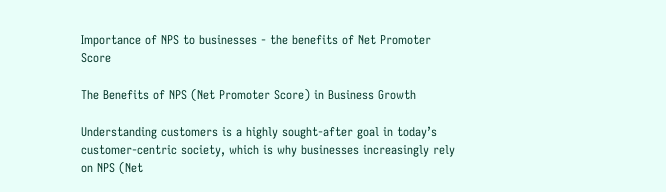Importance of NPS to businesses - the benefits of Net Promoter Score

The Benefits of NPS (Net Promoter Score) in Business Growth

Understanding customers is a highly sought-after goal in today’s customer-centric society, which is why businesses increasingly rely on NPS (Net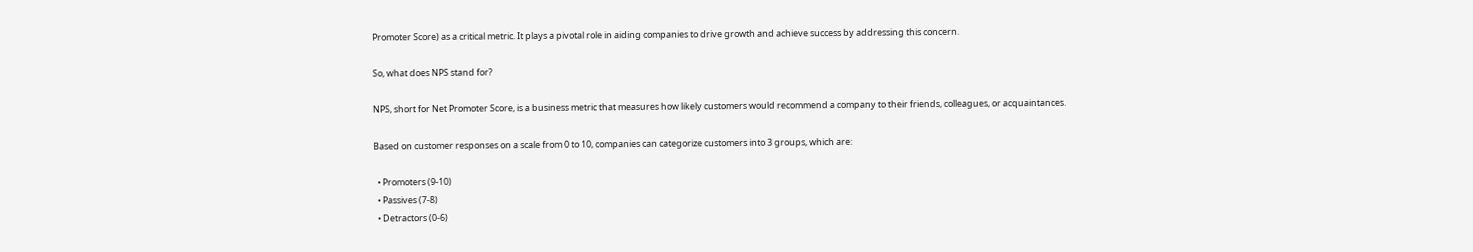Promoter Score) as a critical metric. It plays a pivotal role in aiding companies to drive growth and achieve success by addressing this concern.

So, what does NPS stand for?

NPS, short for Net Promoter Score, is a business metric that measures how likely customers would recommend a company to their friends, colleagues, or acquaintances.

Based on customer responses on a scale from 0 to 10, companies can categorize customers into 3 groups, which are:

  • Promoters (9-10)
  • Passives (7-8)
  • Detractors (0-6)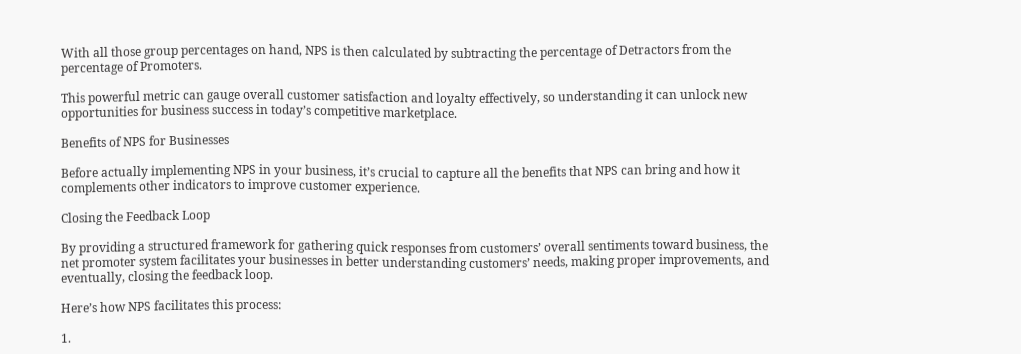With all those group percentages on hand, NPS is then calculated by subtracting the percentage of Detractors from the percentage of Promoters.

This powerful metric can gauge overall customer satisfaction and loyalty effectively, so understanding it can unlock new opportunities for business success in today’s competitive marketplace.

Benefits of NPS for Businesses

Before actually implementing NPS in your business, it’s crucial to capture all the benefits that NPS can bring and how it complements other indicators to improve customer experience.

Closing the Feedback Loop

By providing a structured framework for gathering quick responses from customers’ overall sentiments toward business, the net promoter system facilitates your businesses in better understanding customers’ needs, making proper improvements, and eventually, closing the feedback loop.

Here’s how NPS facilitates this process:

1.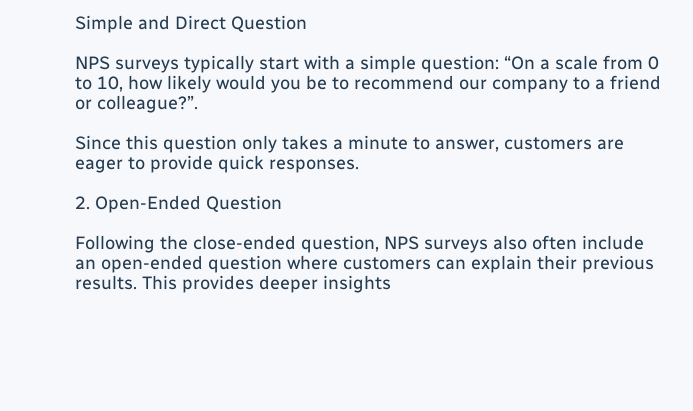Simple and Direct Question

NPS surveys typically start with a simple question: “On a scale from 0 to 10, how likely would you be to recommend our company to a friend or colleague?”.

Since this question only takes a minute to answer, customers are eager to provide quick responses.

2. Open-Ended Question

Following the close-ended question, NPS surveys also often include an open-ended question where customers can explain their previous results. This provides deeper insights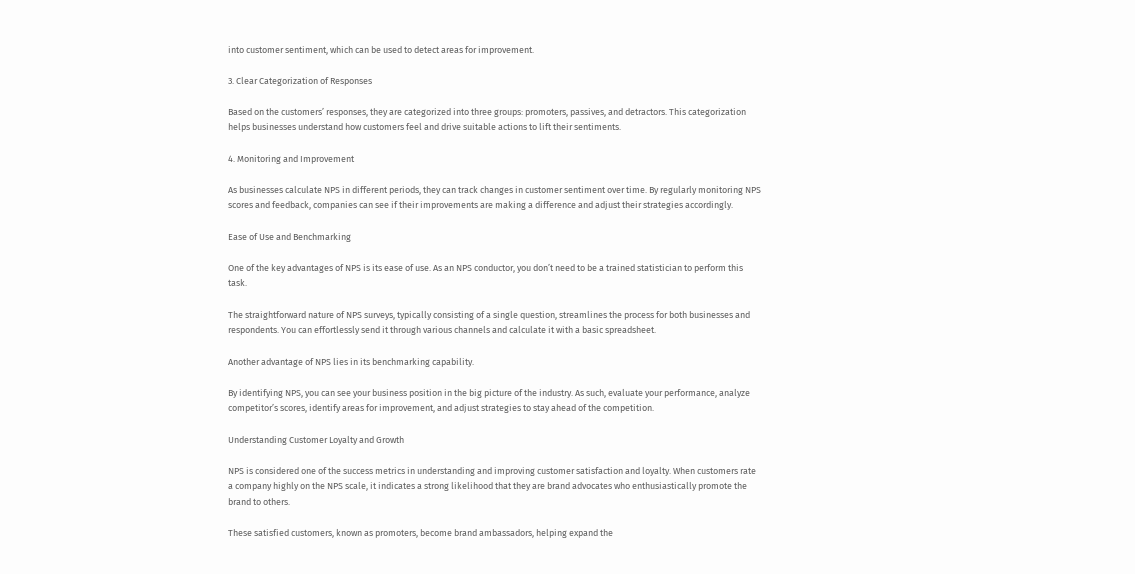into customer sentiment, which can be used to detect areas for improvement.

3. Clear Categorization of Responses

Based on the customers’ responses, they are categorized into three groups: promoters, passives, and detractors. This categorization helps businesses understand how customers feel and drive suitable actions to lift their sentiments.

4. Monitoring and Improvement

As businesses calculate NPS in different periods, they can track changes in customer sentiment over time. By regularly monitoring NPS scores and feedback, companies can see if their improvements are making a difference and adjust their strategies accordingly.

Ease of Use and Benchmarking

One of the key advantages of NPS is its ease of use. As an NPS conductor, you don’t need to be a trained statistician to perform this task.

The straightforward nature of NPS surveys, typically consisting of a single question, streamlines the process for both businesses and respondents. You can effortlessly send it through various channels and calculate it with a basic spreadsheet.

Another advantage of NPS lies in its benchmarking capability.

By identifying NPS, you can see your business position in the big picture of the industry. As such, evaluate your performance, analyze competitor’s scores, identify areas for improvement, and adjust strategies to stay ahead of the competition.

Understanding Customer Loyalty and Growth

NPS is considered one of the success metrics in understanding and improving customer satisfaction and loyalty. When customers rate a company highly on the NPS scale, it indicates a strong likelihood that they are brand advocates who enthusiastically promote the brand to others.

These satisfied customers, known as promoters, become brand ambassadors, helping expand the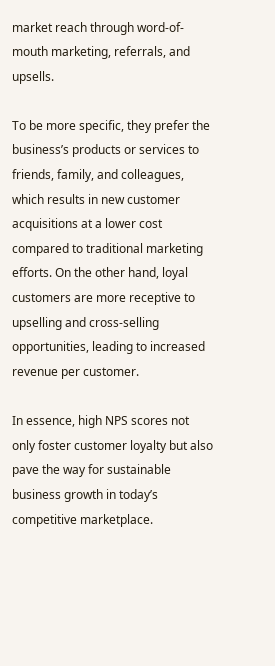market reach through word-of-mouth marketing, referrals, and upsells.

To be more specific, they prefer the business’s products or services to friends, family, and colleagues, which results in new customer acquisitions at a lower cost compared to traditional marketing efforts. On the other hand, loyal customers are more receptive to upselling and cross-selling opportunities, leading to increased revenue per customer.

In essence, high NPS scores not only foster customer loyalty but also pave the way for sustainable business growth in today’s competitive marketplace.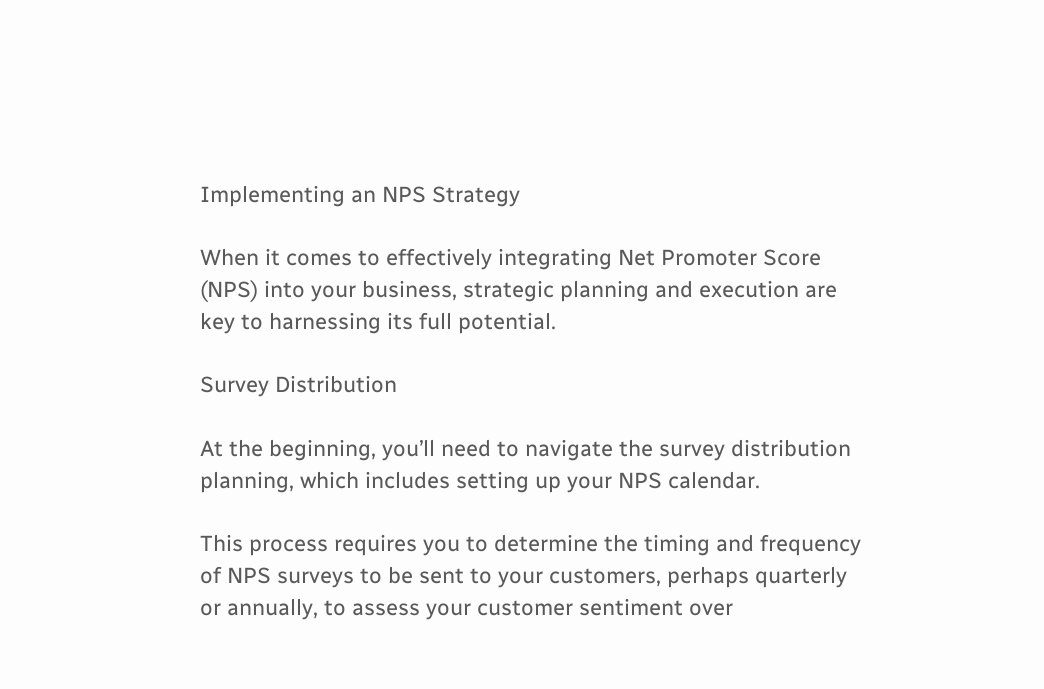Implementing an NPS Strategy

When it comes to effectively integrating Net Promoter Score (NPS) into your business, strategic planning and execution are key to harnessing its full potential.

Survey Distribution

At the beginning, you’ll need to navigate the survey distribution planning, which includes setting up your NPS calendar.

This process requires you to determine the timing and frequency of NPS surveys to be sent to your customers, perhaps quarterly or annually, to assess your customer sentiment over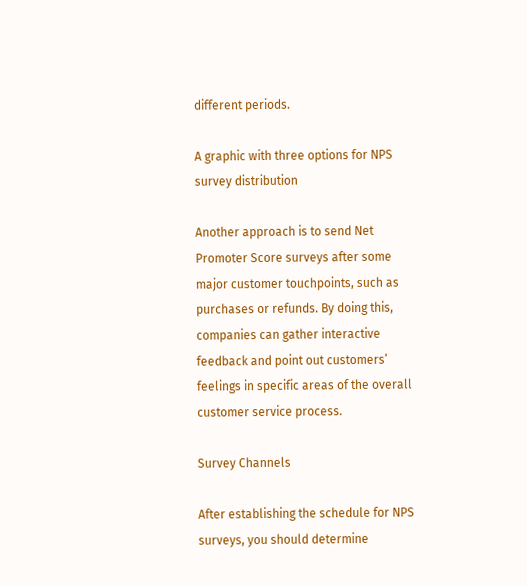different periods.

A graphic with three options for NPS survey distribution

Another approach is to send Net Promoter Score surveys after some major customer touchpoints, such as purchases or refunds. By doing this, companies can gather interactive feedback and point out customers’ feelings in specific areas of the overall customer service process.

Survey Channels

After establishing the schedule for NPS surveys, you should determine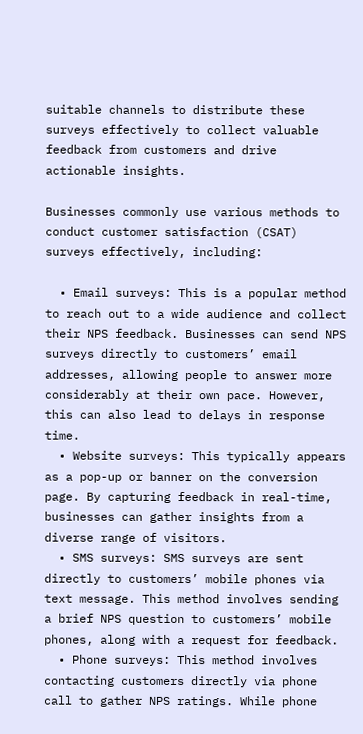suitable channels to distribute these surveys effectively to collect valuable feedback from customers and drive actionable insights.

Businesses commonly use various methods to conduct customer satisfaction (CSAT) surveys effectively, including:

  • Email surveys: This is a popular method to reach out to a wide audience and collect their NPS feedback. Businesses can send NPS surveys directly to customers’ email addresses, allowing people to answer more considerably at their own pace. However, this can also lead to delays in response time.
  • Website surveys: This typically appears as a pop-up or banner on the conversion page. By capturing feedback in real-time, businesses can gather insights from a diverse range of visitors.
  • SMS surveys: SMS surveys are sent directly to customers’ mobile phones via text message. This method involves sending a brief NPS question to customers’ mobile phones, along with a request for feedback.
  • Phone surveys: This method involves contacting customers directly via phone call to gather NPS ratings. While phone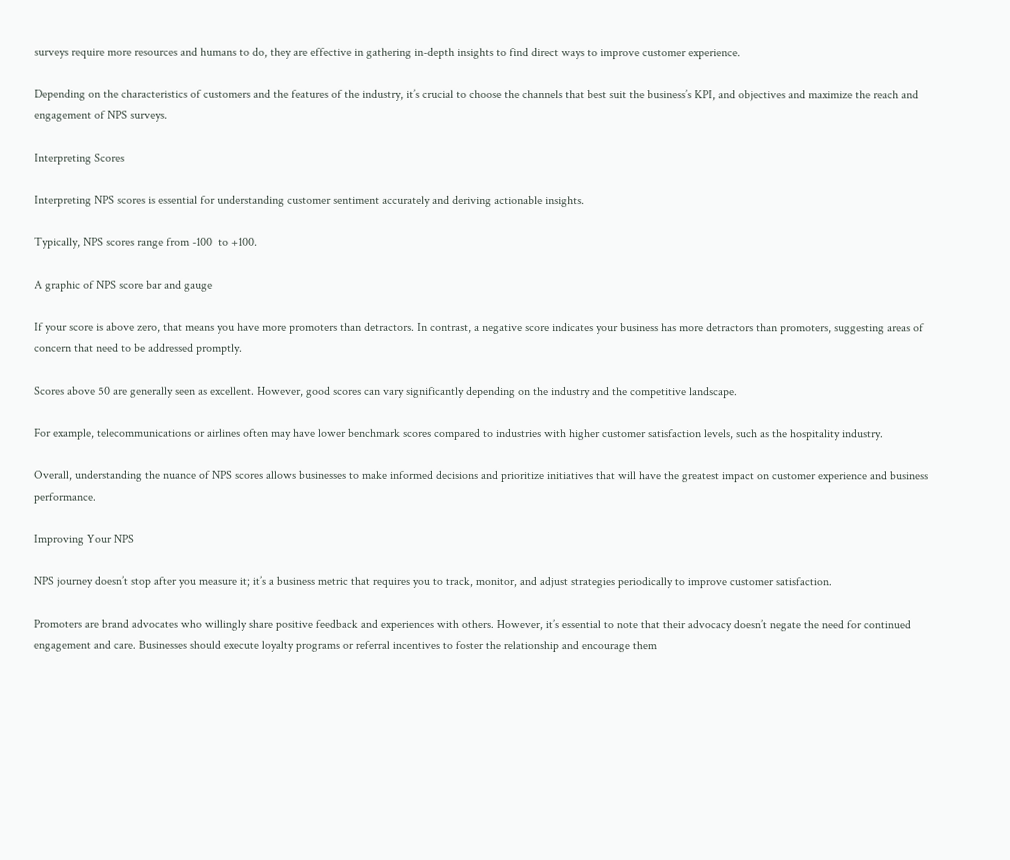surveys require more resources and humans to do, they are effective in gathering in-depth insights to find direct ways to improve customer experience.

Depending on the characteristics of customers and the features of the industry, it’s crucial to choose the channels that best suit the business’s KPI, and objectives and maximize the reach and engagement of NPS surveys.

Interpreting Scores

Interpreting NPS scores is essential for understanding customer sentiment accurately and deriving actionable insights.

Typically, NPS scores range from -100  to +100.

A graphic of NPS score bar and gauge

If your score is above zero, that means you have more promoters than detractors. In contrast, a negative score indicates your business has more detractors than promoters, suggesting areas of concern that need to be addressed promptly.

Scores above 50 are generally seen as excellent. However, good scores can vary significantly depending on the industry and the competitive landscape.

For example, telecommunications or airlines often may have lower benchmark scores compared to industries with higher customer satisfaction levels, such as the hospitality industry.

Overall, understanding the nuance of NPS scores allows businesses to make informed decisions and prioritize initiatives that will have the greatest impact on customer experience and business performance.

Improving Your NPS

NPS journey doesn’t stop after you measure it; it’s a business metric that requires you to track, monitor, and adjust strategies periodically to improve customer satisfaction.

Promoters are brand advocates who willingly share positive feedback and experiences with others. However, it’s essential to note that their advocacy doesn’t negate the need for continued engagement and care. Businesses should execute loyalty programs or referral incentives to foster the relationship and encourage them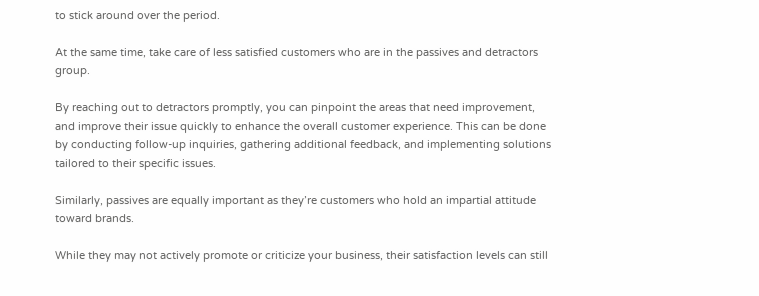to stick around over the period.

At the same time, take care of less satisfied customers who are in the passives and detractors group.

By reaching out to detractors promptly, you can pinpoint the areas that need improvement, and improve their issue quickly to enhance the overall customer experience. This can be done by conducting follow-up inquiries, gathering additional feedback, and implementing solutions tailored to their specific issues.

Similarly, passives are equally important as they’re customers who hold an impartial attitude toward brands.

While they may not actively promote or criticize your business, their satisfaction levels can still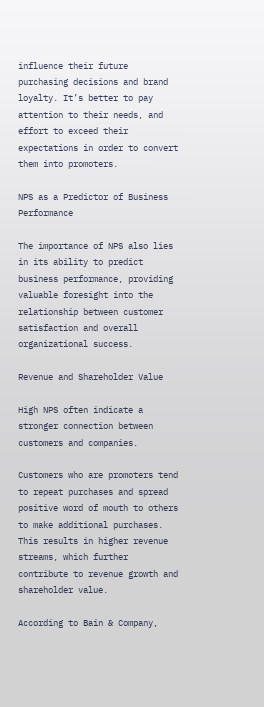influence their future purchasing decisions and brand loyalty. It’s better to pay attention to their needs, and effort to exceed their expectations in order to convert them into promoters.

NPS as a Predictor of Business Performance

The importance of NPS also lies in its ability to predict business performance, providing valuable foresight into the relationship between customer satisfaction and overall organizational success.

Revenue and Shareholder Value

High NPS often indicate a stronger connection between customers and companies.

Customers who are promoters tend to repeat purchases and spread positive word of mouth to others to make additional purchases. This results in higher revenue streams, which further contribute to revenue growth and shareholder value.

According to Bain & Company,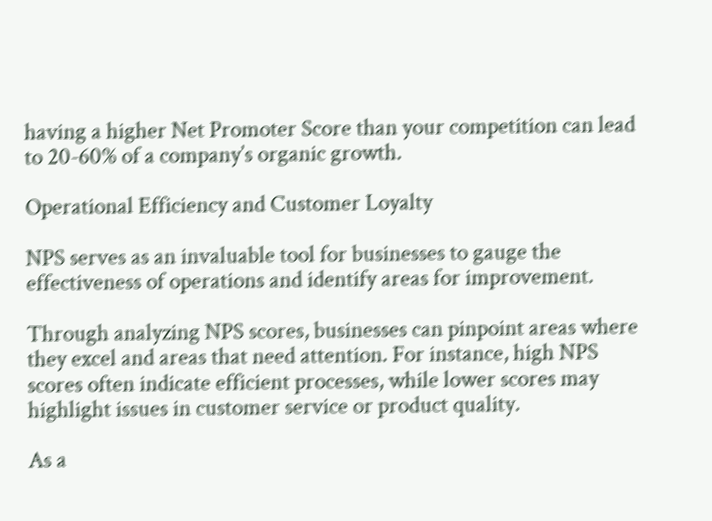having a higher Net Promoter Score than your competition can lead to 20-60% of a company’s organic growth.

Operational Efficiency and Customer Loyalty

NPS serves as an invaluable tool for businesses to gauge the effectiveness of operations and identify areas for improvement.

Through analyzing NPS scores, businesses can pinpoint areas where they excel and areas that need attention. For instance, high NPS scores often indicate efficient processes, while lower scores may highlight issues in customer service or product quality.

As a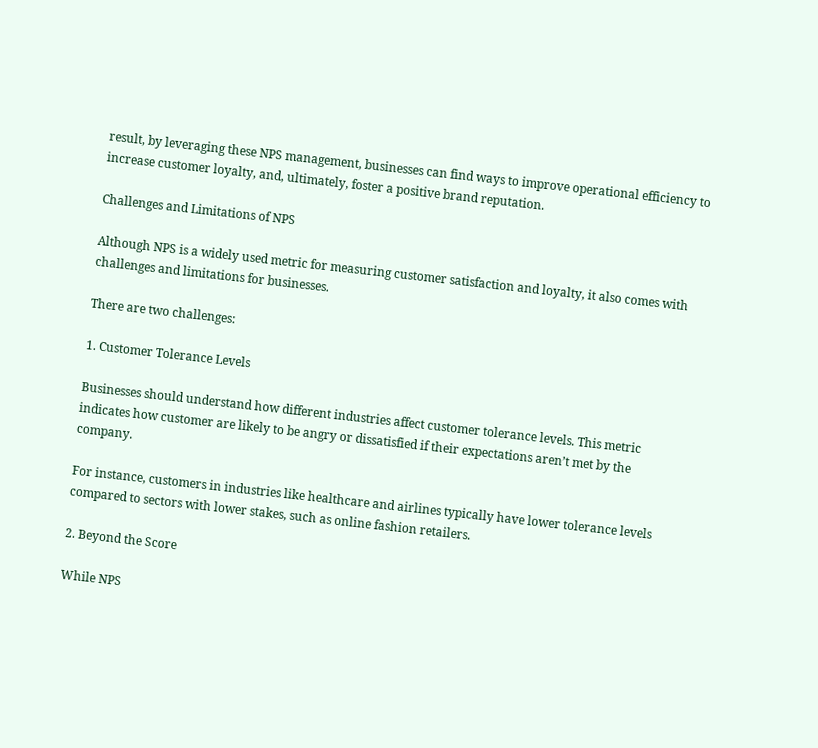result, by leveraging these NPS management, businesses can find ways to improve operational efficiency to increase customer loyalty, and, ultimately, foster a positive brand reputation.

Challenges and Limitations of NPS

Although NPS is a widely used metric for measuring customer satisfaction and loyalty, it also comes with challenges and limitations for businesses.

There are two challenges:

1. Customer Tolerance Levels

Businesses should understand how different industries affect customer tolerance levels. This metric indicates how customer are likely to be angry or dissatisfied if their expectations aren’t met by the company.

For instance, customers in industries like healthcare and airlines typically have lower tolerance levels compared to sectors with lower stakes, such as online fashion retailers.

2. Beyond the Score

While NPS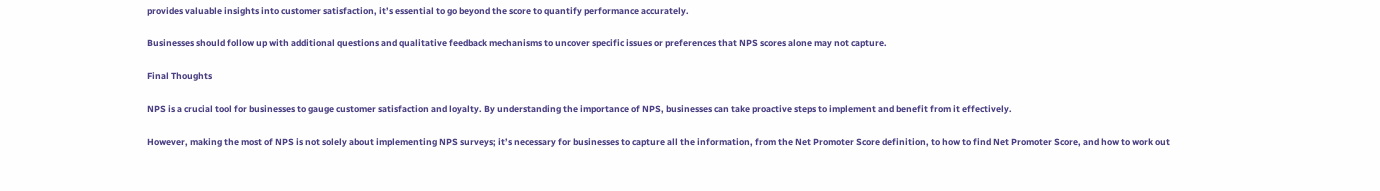provides valuable insights into customer satisfaction, it’s essential to go beyond the score to quantify performance accurately.

Businesses should follow up with additional questions and qualitative feedback mechanisms to uncover specific issues or preferences that NPS scores alone may not capture.

Final Thoughts

NPS is a crucial tool for businesses to gauge customer satisfaction and loyalty. By understanding the importance of NPS, businesses can take proactive steps to implement and benefit from it effectively.

However, making the most of NPS is not solely about implementing NPS surveys; it’s necessary for businesses to capture all the information, from the Net Promoter Score definition, to how to find Net Promoter Score, and how to work out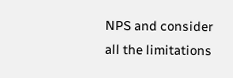NPS and consider all the limitations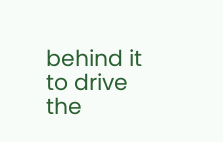behind it to drive the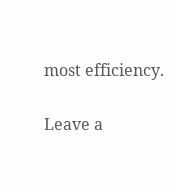most efficiency.

Leave a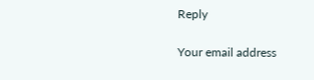Reply

Your email address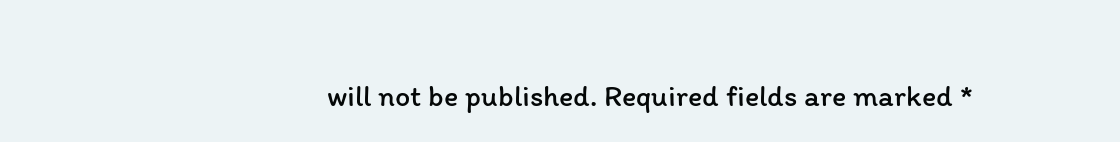will not be published. Required fields are marked *